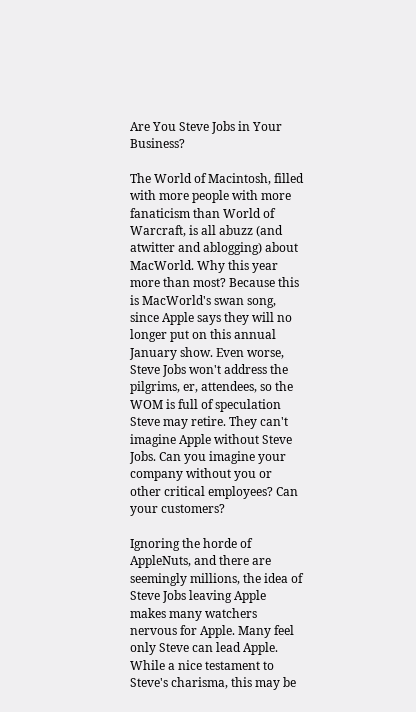Are You Steve Jobs in Your Business?

The World of Macintosh, filled with more people with more fanaticism than World of Warcraft, is all abuzz (and atwitter and ablogging) about MacWorld. Why this year more than most? Because this is MacWorld's swan song, since Apple says they will no longer put on this annual January show. Even worse, Steve Jobs won't address the pilgrims, er, attendees, so the WOM is full of speculation Steve may retire. They can't imagine Apple without Steve Jobs. Can you imagine your company without you or other critical employees? Can your customers?

Ignoring the horde of AppleNuts, and there are seemingly millions, the idea of Steve Jobs leaving Apple makes many watchers nervous for Apple. Many feel only Steve can lead Apple. While a nice testament to Steve's charisma, this may be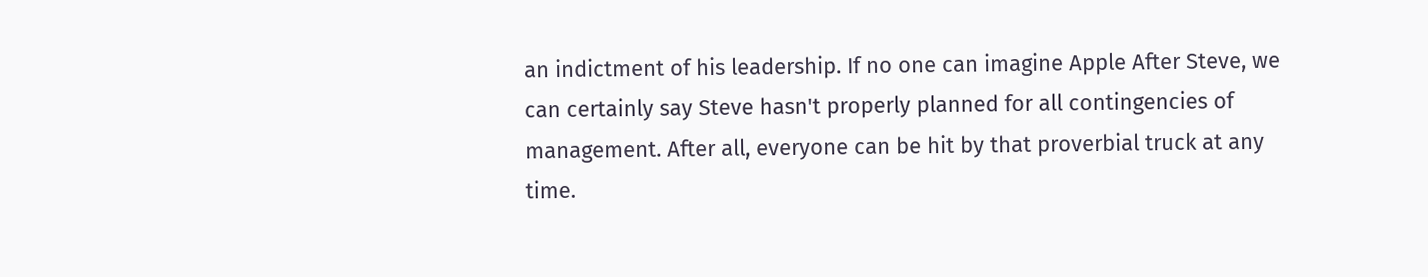an indictment of his leadership. If no one can imagine Apple After Steve, we can certainly say Steve hasn't properly planned for all contingencies of management. After all, everyone can be hit by that proverbial truck at any time.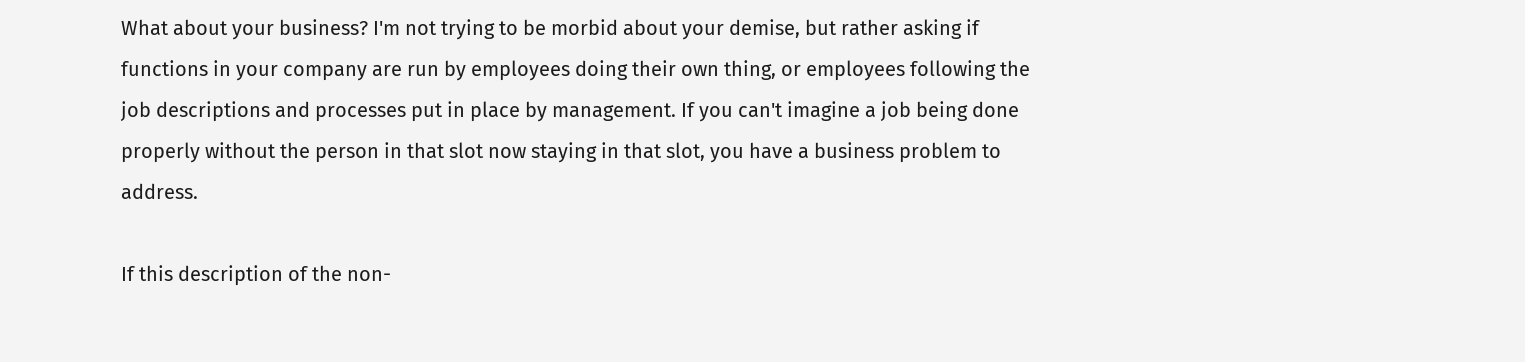What about your business? I'm not trying to be morbid about your demise, but rather asking if functions in your company are run by employees doing their own thing, or employees following the job descriptions and processes put in place by management. If you can't imagine a job being done properly without the person in that slot now staying in that slot, you have a business problem to address.

If this description of the non-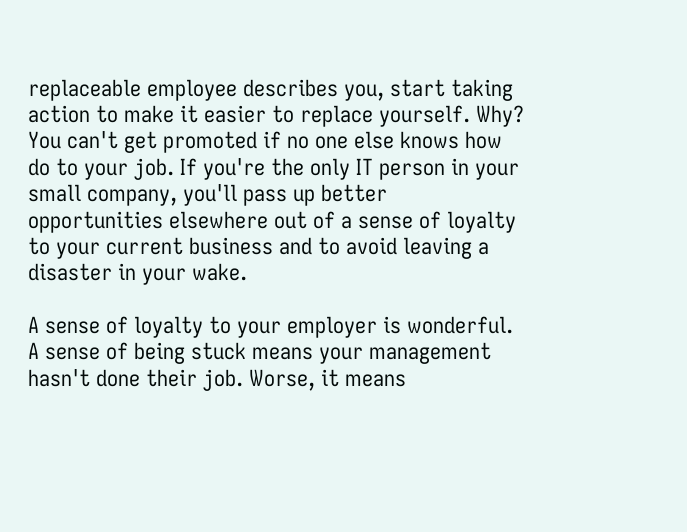replaceable employee describes you, start taking action to make it easier to replace yourself. Why? You can't get promoted if no one else knows how do to your job. If you're the only IT person in your small company, you'll pass up better opportunities elsewhere out of a sense of loyalty to your current business and to avoid leaving a disaster in your wake.

A sense of loyalty to your employer is wonderful. A sense of being stuck means your management hasn't done their job. Worse, it means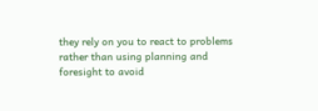they rely on you to react to problems rather than using planning and foresight to avoid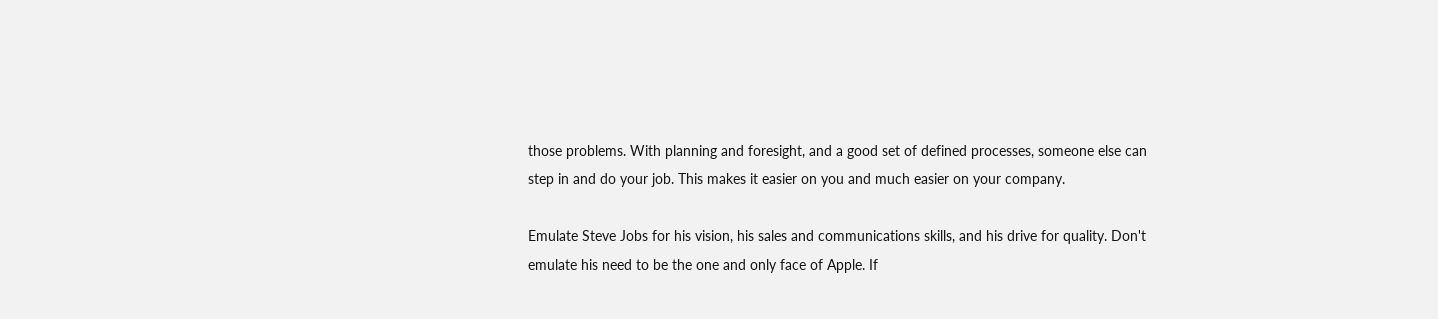those problems. With planning and foresight, and a good set of defined processes, someone else can step in and do your job. This makes it easier on you and much easier on your company.

Emulate Steve Jobs for his vision, his sales and communications skills, and his drive for quality. Don't emulate his need to be the one and only face of Apple. If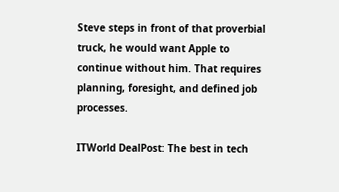Steve steps in front of that proverbial truck, he would want Apple to continue without him. That requires planning, foresight, and defined job processes.

ITWorld DealPost: The best in tech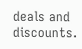deals and discounts.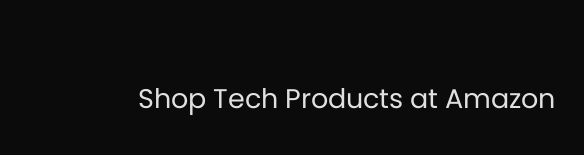Shop Tech Products at Amazon